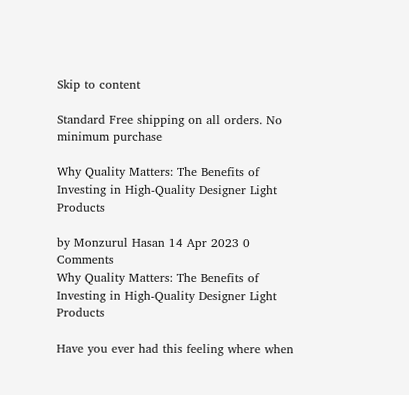Skip to content

Standard Free shipping on all orders. No minimum purchase

Why Quality Matters: The Benefits of Investing in High-Quality Designer Light Products

by Monzurul Hasan 14 Apr 2023 0 Comments
Why Quality Matters: The Benefits of Investing in High-Quality Designer Light Products

Have you ever had this feeling where when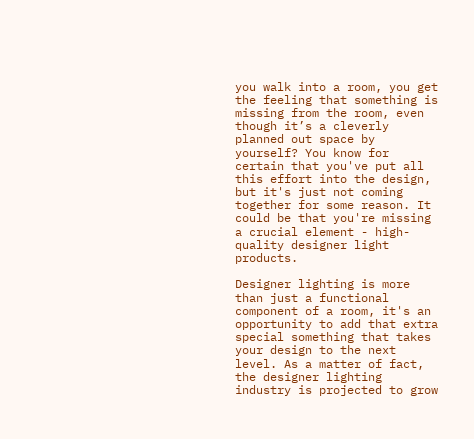you walk into a room, you get the feeling that something is missing from the room, even though it’s a cleverly planned out space by yourself? You know for certain that you've put all this effort into the design, but it's just not coming together for some reason. It could be that you're missing a crucial element - high-quality designer light products.

Designer lighting is more than just a functional component of a room, it's an opportunity to add that extra special something that takes your design to the next level. As a matter of fact, the designer lighting industry is projected to grow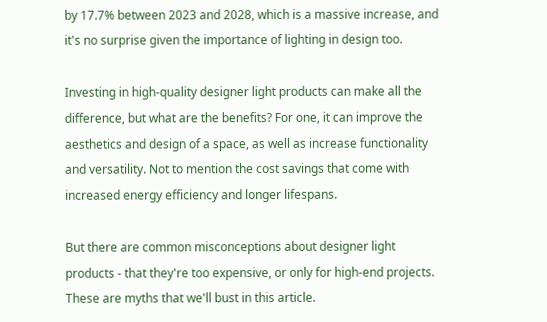by 17.7% between 2023 and 2028, which is a massive increase, and it's no surprise given the importance of lighting in design too.

Investing in high-quality designer light products can make all the difference, but what are the benefits? For one, it can improve the aesthetics and design of a space, as well as increase functionality and versatility. Not to mention the cost savings that come with increased energy efficiency and longer lifespans.

But there are common misconceptions about designer light products - that they're too expensive, or only for high-end projects. These are myths that we'll bust in this article.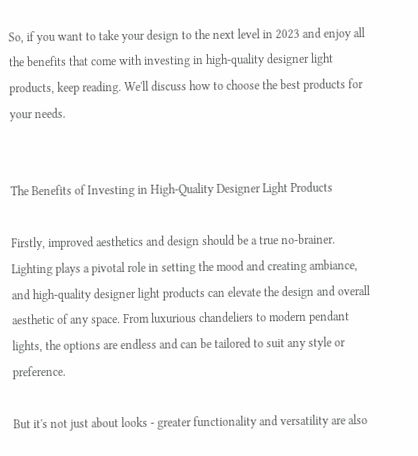So, if you want to take your design to the next level in 2023 and enjoy all the benefits that come with investing in high-quality designer light products, keep reading. We'll discuss how to choose the best products for your needs.


The Benefits of Investing in High-Quality Designer Light Products

Firstly, improved aesthetics and design should be a true no-brainer. Lighting plays a pivotal role in setting the mood and creating ambiance, and high-quality designer light products can elevate the design and overall aesthetic of any space. From luxurious chandeliers to modern pendant lights, the options are endless and can be tailored to suit any style or preference.

But it's not just about looks - greater functionality and versatility are also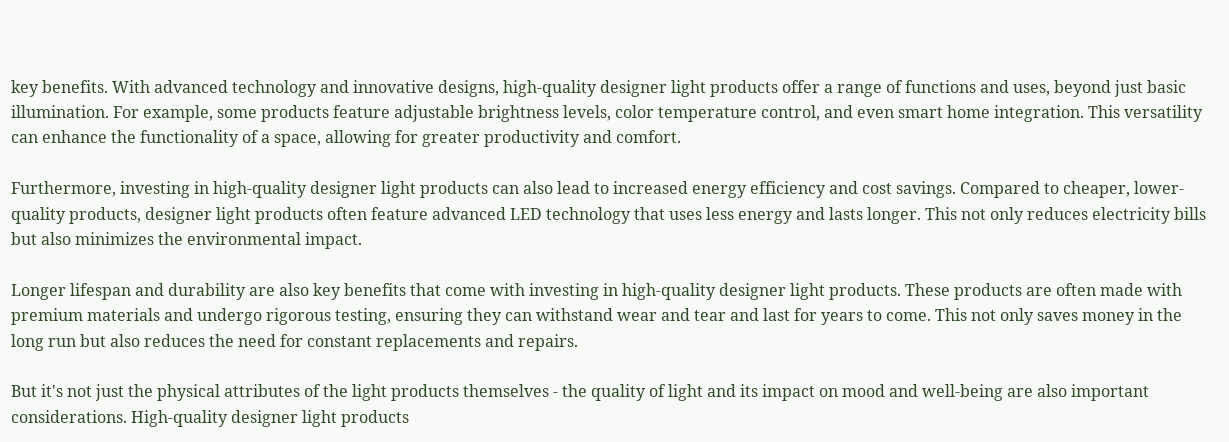key benefits. With advanced technology and innovative designs, high-quality designer light products offer a range of functions and uses, beyond just basic illumination. For example, some products feature adjustable brightness levels, color temperature control, and even smart home integration. This versatility can enhance the functionality of a space, allowing for greater productivity and comfort.

Furthermore, investing in high-quality designer light products can also lead to increased energy efficiency and cost savings. Compared to cheaper, lower-quality products, designer light products often feature advanced LED technology that uses less energy and lasts longer. This not only reduces electricity bills but also minimizes the environmental impact.

Longer lifespan and durability are also key benefits that come with investing in high-quality designer light products. These products are often made with premium materials and undergo rigorous testing, ensuring they can withstand wear and tear and last for years to come. This not only saves money in the long run but also reduces the need for constant replacements and repairs.

But it's not just the physical attributes of the light products themselves - the quality of light and its impact on mood and well-being are also important considerations. High-quality designer light products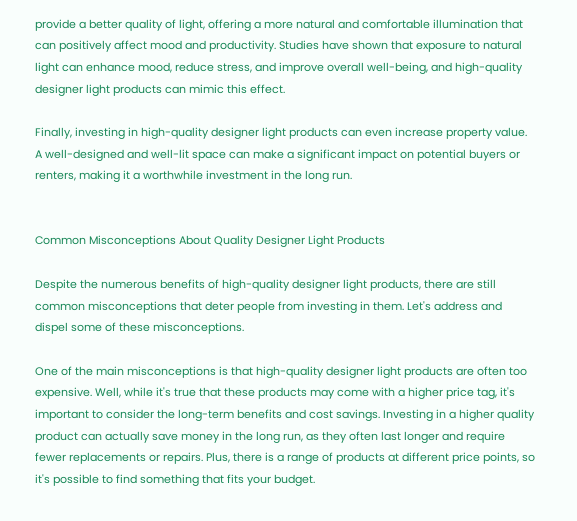provide a better quality of light, offering a more natural and comfortable illumination that can positively affect mood and productivity. Studies have shown that exposure to natural light can enhance mood, reduce stress, and improve overall well-being, and high-quality designer light products can mimic this effect.

Finally, investing in high-quality designer light products can even increase property value. A well-designed and well-lit space can make a significant impact on potential buyers or renters, making it a worthwhile investment in the long run.


Common Misconceptions About Quality Designer Light Products

Despite the numerous benefits of high-quality designer light products, there are still common misconceptions that deter people from investing in them. Let's address and dispel some of these misconceptions.

One of the main misconceptions is that high-quality designer light products are often too expensive. Well, while it's true that these products may come with a higher price tag, it's important to consider the long-term benefits and cost savings. Investing in a higher quality product can actually save money in the long run, as they often last longer and require fewer replacements or repairs. Plus, there is a range of products at different price points, so it's possible to find something that fits your budget.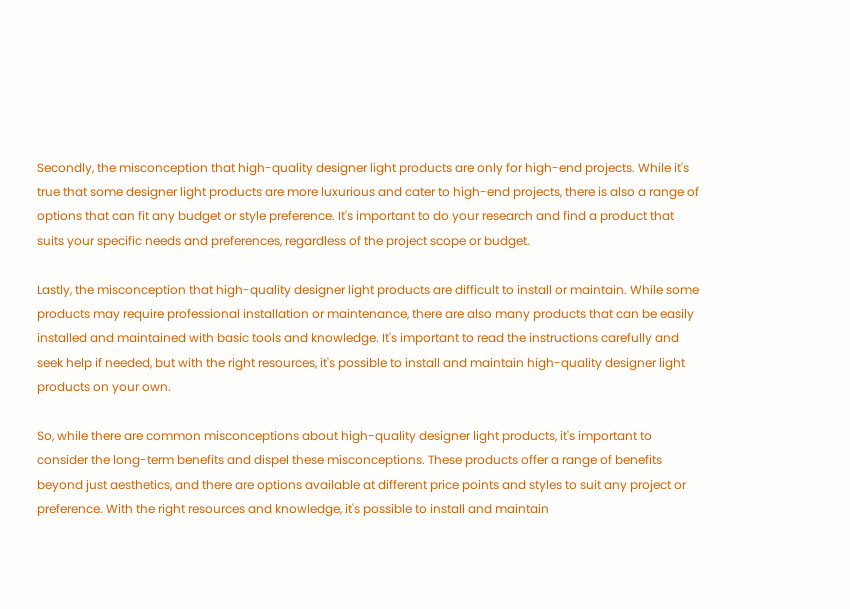Secondly, the misconception that high-quality designer light products are only for high-end projects. While it's true that some designer light products are more luxurious and cater to high-end projects, there is also a range of options that can fit any budget or style preference. It's important to do your research and find a product that suits your specific needs and preferences, regardless of the project scope or budget.

Lastly, the misconception that high-quality designer light products are difficult to install or maintain. While some products may require professional installation or maintenance, there are also many products that can be easily installed and maintained with basic tools and knowledge. It's important to read the instructions carefully and seek help if needed, but with the right resources, it's possible to install and maintain high-quality designer light products on your own.

So, while there are common misconceptions about high-quality designer light products, it's important to consider the long-term benefits and dispel these misconceptions. These products offer a range of benefits beyond just aesthetics, and there are options available at different price points and styles to suit any project or preference. With the right resources and knowledge, it's possible to install and maintain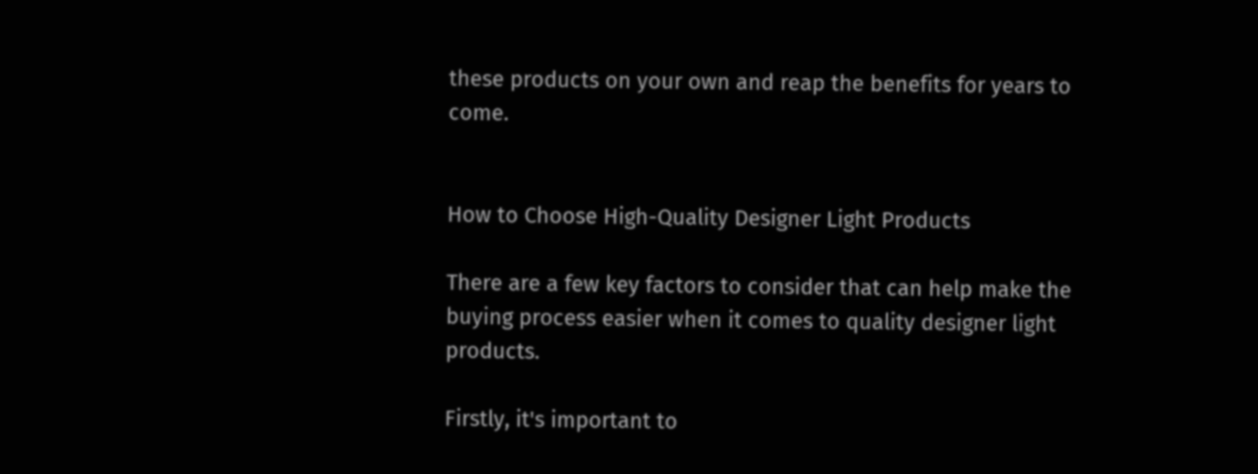these products on your own and reap the benefits for years to come.


How to Choose High-Quality Designer Light Products

There are a few key factors to consider that can help make the buying process easier when it comes to quality designer light products.

Firstly, it's important to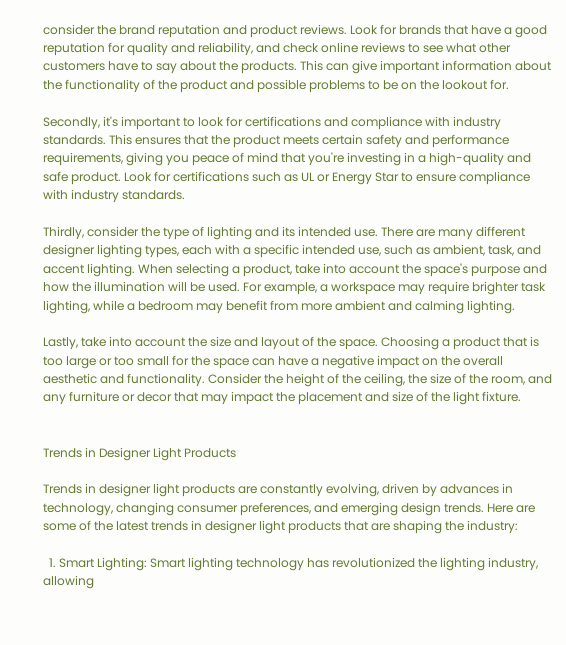consider the brand reputation and product reviews. Look for brands that have a good reputation for quality and reliability, and check online reviews to see what other customers have to say about the products. This can give important information about the functionality of the product and possible problems to be on the lookout for.

Secondly, it's important to look for certifications and compliance with industry standards. This ensures that the product meets certain safety and performance requirements, giving you peace of mind that you're investing in a high-quality and safe product. Look for certifications such as UL or Energy Star to ensure compliance with industry standards.

Thirdly, consider the type of lighting and its intended use. There are many different designer lighting types, each with a specific intended use, such as ambient, task, and accent lighting. When selecting a product, take into account the space's purpose and how the illumination will be used. For example, a workspace may require brighter task lighting, while a bedroom may benefit from more ambient and calming lighting.

Lastly, take into account the size and layout of the space. Choosing a product that is too large or too small for the space can have a negative impact on the overall aesthetic and functionality. Consider the height of the ceiling, the size of the room, and any furniture or decor that may impact the placement and size of the light fixture.


Trends in Designer Light Products

Trends in designer light products are constantly evolving, driven by advances in technology, changing consumer preferences, and emerging design trends. Here are some of the latest trends in designer light products that are shaping the industry:

  1. Smart Lighting: Smart lighting technology has revolutionized the lighting industry, allowing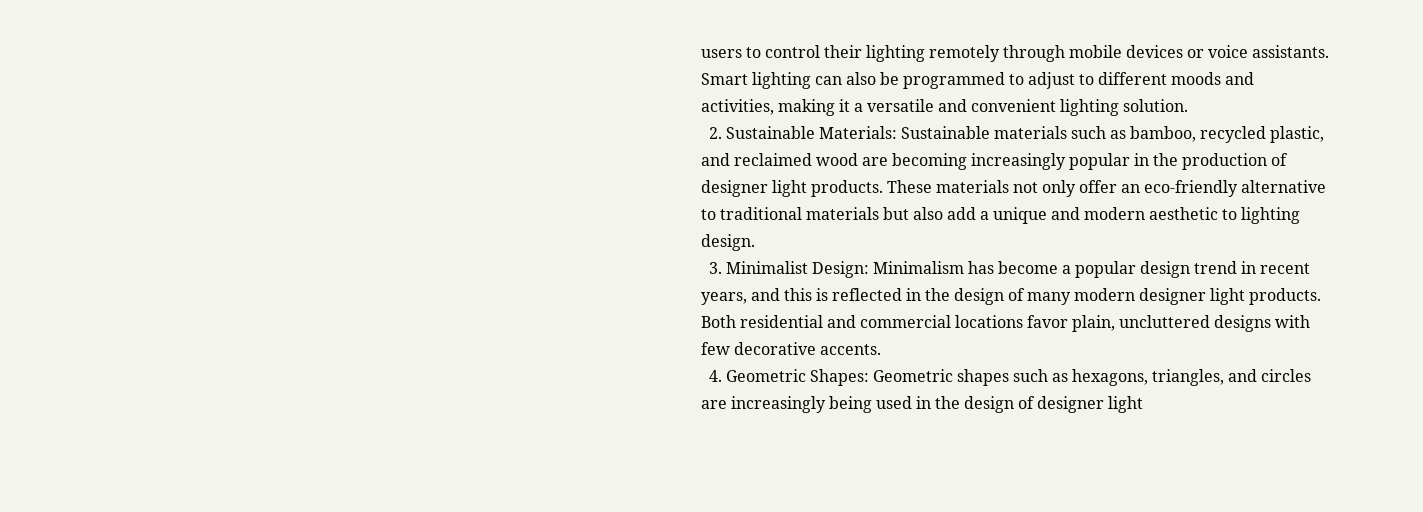users to control their lighting remotely through mobile devices or voice assistants. Smart lighting can also be programmed to adjust to different moods and activities, making it a versatile and convenient lighting solution.
  2. Sustainable Materials: Sustainable materials such as bamboo, recycled plastic, and reclaimed wood are becoming increasingly popular in the production of designer light products. These materials not only offer an eco-friendly alternative to traditional materials but also add a unique and modern aesthetic to lighting design.
  3. Minimalist Design: Minimalism has become a popular design trend in recent years, and this is reflected in the design of many modern designer light products. Both residential and commercial locations favor plain, uncluttered designs with few decorative accents.
  4. Geometric Shapes: Geometric shapes such as hexagons, triangles, and circles are increasingly being used in the design of designer light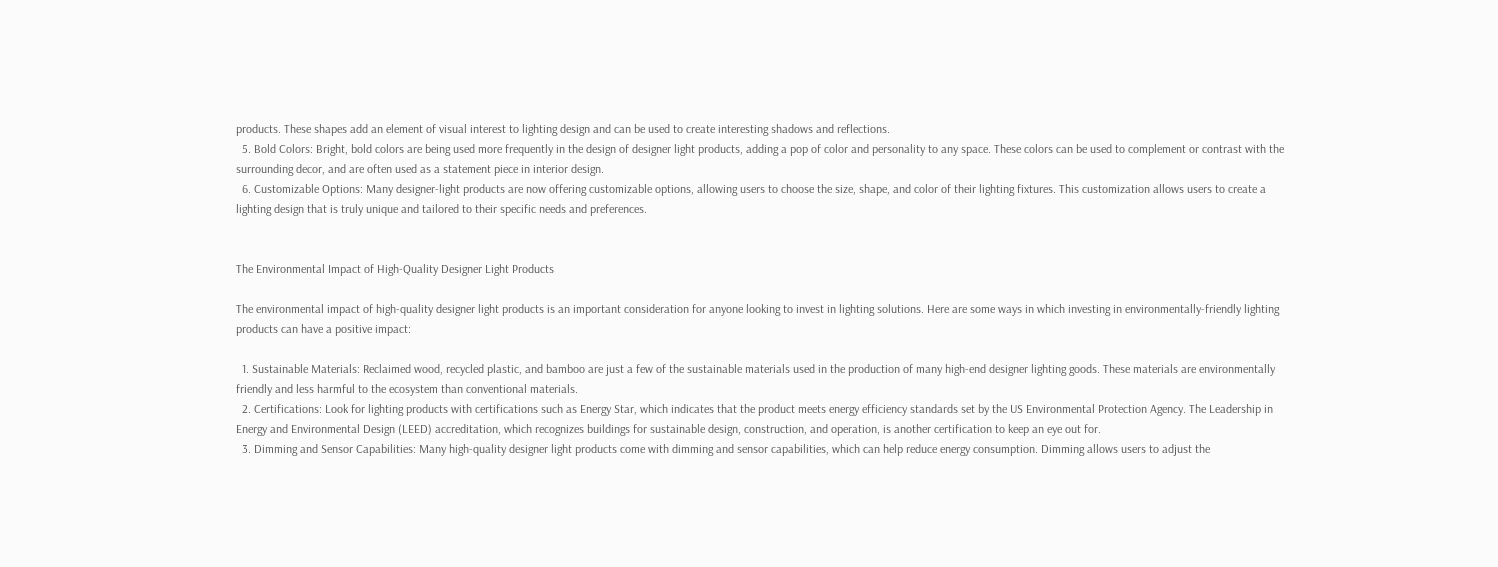products. These shapes add an element of visual interest to lighting design and can be used to create interesting shadows and reflections.
  5. Bold Colors: Bright, bold colors are being used more frequently in the design of designer light products, adding a pop of color and personality to any space. These colors can be used to complement or contrast with the surrounding decor, and are often used as a statement piece in interior design.
  6. Customizable Options: Many designer-light products are now offering customizable options, allowing users to choose the size, shape, and color of their lighting fixtures. This customization allows users to create a lighting design that is truly unique and tailored to their specific needs and preferences.


The Environmental Impact of High-Quality Designer Light Products

The environmental impact of high-quality designer light products is an important consideration for anyone looking to invest in lighting solutions. Here are some ways in which investing in environmentally-friendly lighting products can have a positive impact:

  1. Sustainable Materials: Reclaimed wood, recycled plastic, and bamboo are just a few of the sustainable materials used in the production of many high-end designer lighting goods. These materials are environmentally friendly and less harmful to the ecosystem than conventional materials.
  2. Certifications: Look for lighting products with certifications such as Energy Star, which indicates that the product meets energy efficiency standards set by the US Environmental Protection Agency. The Leadership in Energy and Environmental Design (LEED) accreditation, which recognizes buildings for sustainable design, construction, and operation, is another certification to keep an eye out for.
  3. Dimming and Sensor Capabilities: Many high-quality designer light products come with dimming and sensor capabilities, which can help reduce energy consumption. Dimming allows users to adjust the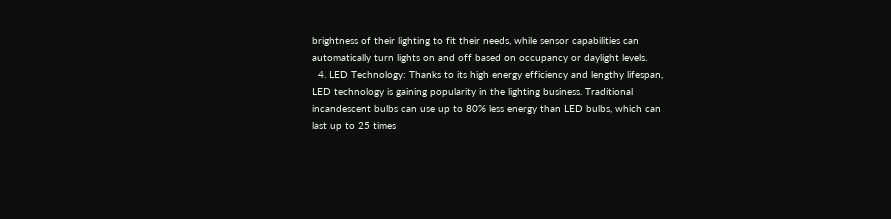brightness of their lighting to fit their needs, while sensor capabilities can automatically turn lights on and off based on occupancy or daylight levels.
  4. LED Technology: Thanks to its high energy efficiency and lengthy lifespan, LED technology is gaining popularity in the lighting business. Traditional incandescent bulbs can use up to 80% less energy than LED bulbs, which can last up to 25 times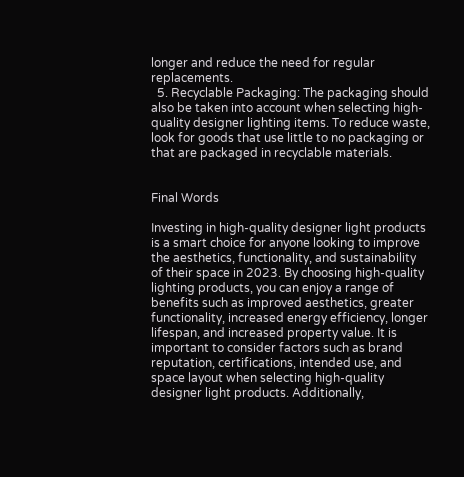longer and reduce the need for regular replacements.
  5. Recyclable Packaging: The packaging should also be taken into account when selecting high-quality designer lighting items. To reduce waste, look for goods that use little to no packaging or that are packaged in recyclable materials.


Final Words

Investing in high-quality designer light products is a smart choice for anyone looking to improve the aesthetics, functionality, and sustainability of their space in 2023. By choosing high-quality lighting products, you can enjoy a range of benefits such as improved aesthetics, greater functionality, increased energy efficiency, longer lifespan, and increased property value. It is important to consider factors such as brand reputation, certifications, intended use, and space layout when selecting high-quality designer light products. Additionally,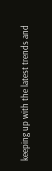keeping up with the latest trends and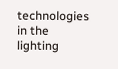technologies in the lighting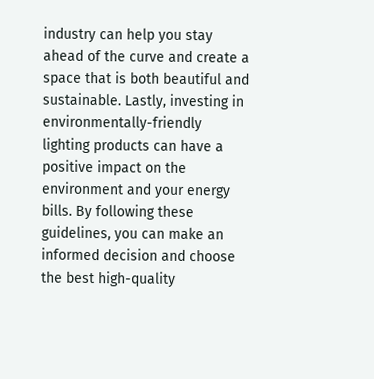industry can help you stay ahead of the curve and create a space that is both beautiful and sustainable. Lastly, investing in environmentally-friendly lighting products can have a positive impact on the environment and your energy bills. By following these guidelines, you can make an informed decision and choose the best high-quality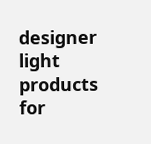designer light products for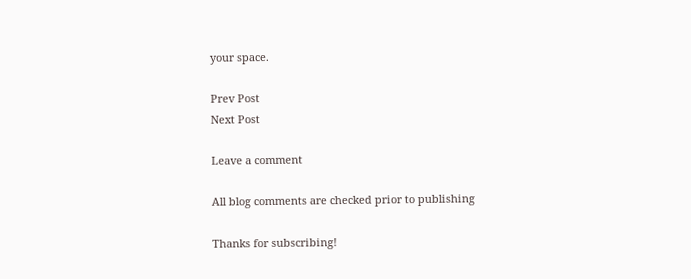your space.

Prev Post
Next Post

Leave a comment

All blog comments are checked prior to publishing

Thanks for subscribing!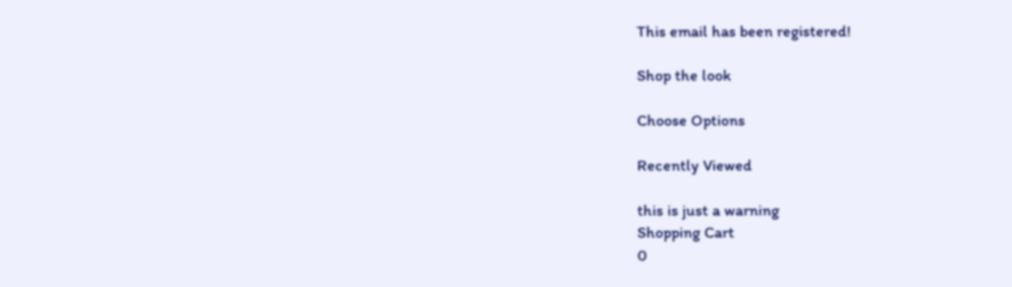This email has been registered!

Shop the look

Choose Options

Recently Viewed

this is just a warning
Shopping Cart
0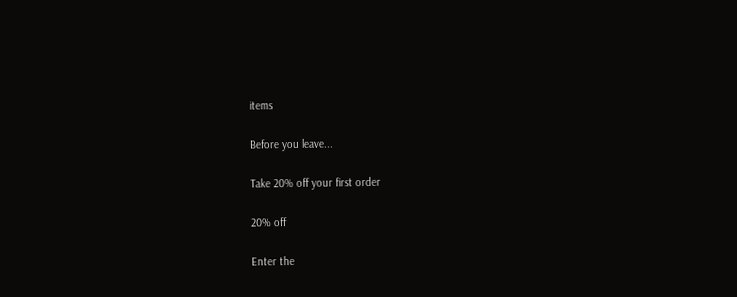items

Before you leave...

Take 20% off your first order

20% off

Enter the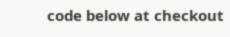code below at checkout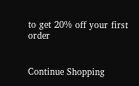to get 20% off your first order


Continue Shopping